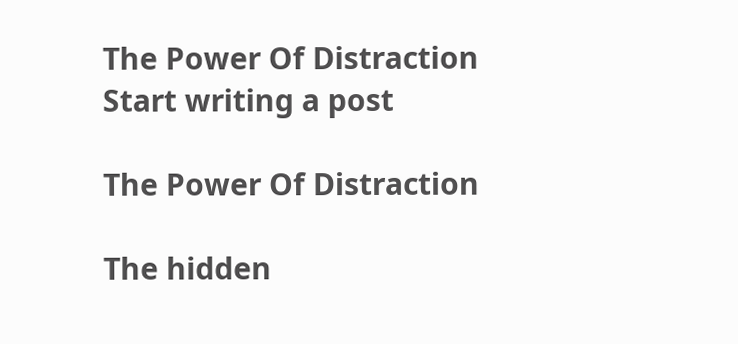The Power Of Distraction
Start writing a post

The Power Of Distraction

The hidden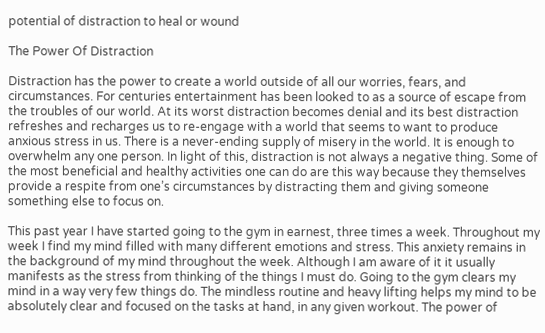potential of distraction to heal or wound

The Power Of Distraction

Distraction has the power to create a world outside of all our worries, fears, and circumstances. For centuries entertainment has been looked to as a source of escape from the troubles of our world. At its worst distraction becomes denial and its best distraction refreshes and recharges us to re-engage with a world that seems to want to produce anxious stress in us. There is a never-ending supply of misery in the world. It is enough to overwhelm any one person. In light of this, distraction is not always a negative thing. Some of the most beneficial and healthy activities one can do are this way because they themselves provide a respite from one’s circumstances by distracting them and giving someone something else to focus on.

This past year I have started going to the gym in earnest, three times a week. Throughout my week I find my mind filled with many different emotions and stress. This anxiety remains in the background of my mind throughout the week. Although I am aware of it it usually manifests as the stress from thinking of the things I must do. Going to the gym clears my mind in a way very few things do. The mindless routine and heavy lifting helps my mind to be absolutely clear and focused on the tasks at hand, in any given workout. The power of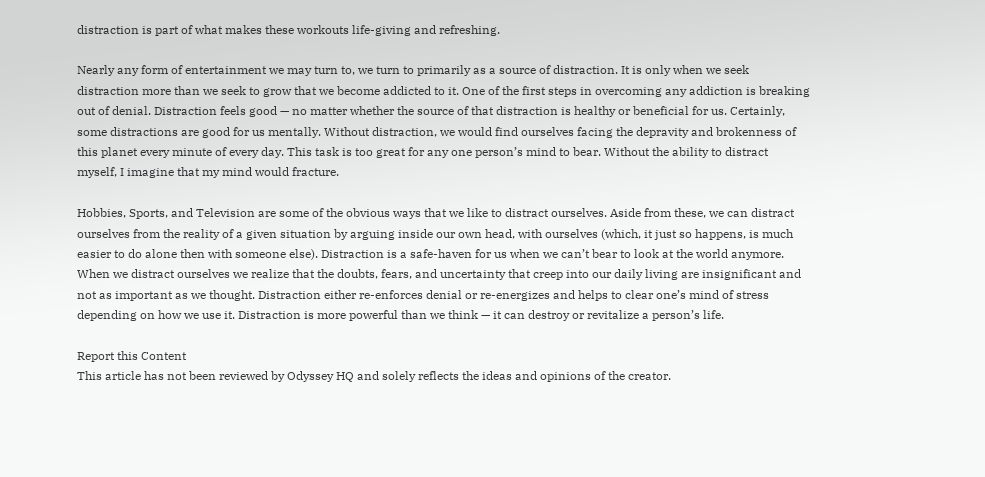distraction is part of what makes these workouts life-giving and refreshing.

Nearly any form of entertainment we may turn to, we turn to primarily as a source of distraction. It is only when we seek distraction more than we seek to grow that we become addicted to it. One of the first steps in overcoming any addiction is breaking out of denial. Distraction feels good — no matter whether the source of that distraction is healthy or beneficial for us. Certainly, some distractions are good for us mentally. Without distraction, we would find ourselves facing the depravity and brokenness of this planet every minute of every day. This task is too great for any one person’s mind to bear. Without the ability to distract myself, I imagine that my mind would fracture.

Hobbies, Sports, and Television are some of the obvious ways that we like to distract ourselves. Aside from these, we can distract ourselves from the reality of a given situation by arguing inside our own head, with ourselves (which, it just so happens, is much easier to do alone then with someone else). Distraction is a safe-haven for us when we can’t bear to look at the world anymore. When we distract ourselves we realize that the doubts, fears, and uncertainty that creep into our daily living are insignificant and not as important as we thought. Distraction either re-enforces denial or re-energizes and helps to clear one’s mind of stress depending on how we use it. Distraction is more powerful than we think — it can destroy or revitalize a person’s life.

Report this Content
This article has not been reviewed by Odyssey HQ and solely reflects the ideas and opinions of the creator.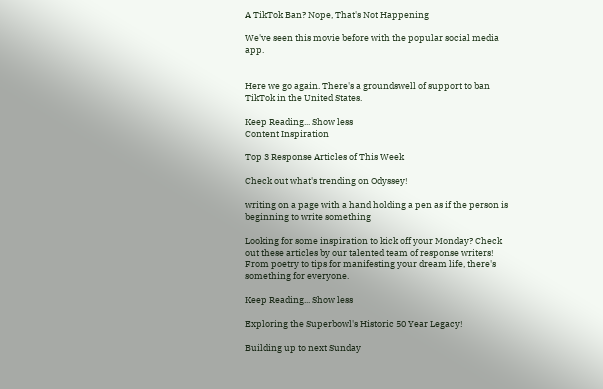A TikTok Ban? Nope, That's Not Happening

We've seen this movie before with the popular social media app.


Here we go again. There's a groundswell of support to ban TikTok in the United States.

Keep Reading... Show less
Content Inspiration

Top 3 Response Articles of This Week

Check out what's trending on Odyssey!

writing on a page with a hand holding a pen as if the person is beginning to write something

Looking for some inspiration to kick off your Monday? Check out these articles by our talented team of response writers! From poetry to tips for manifesting your dream life, there's something for everyone.

Keep Reading... Show less

Exploring the Superbowl's Historic 50 Year Legacy!

Building up to next Sunday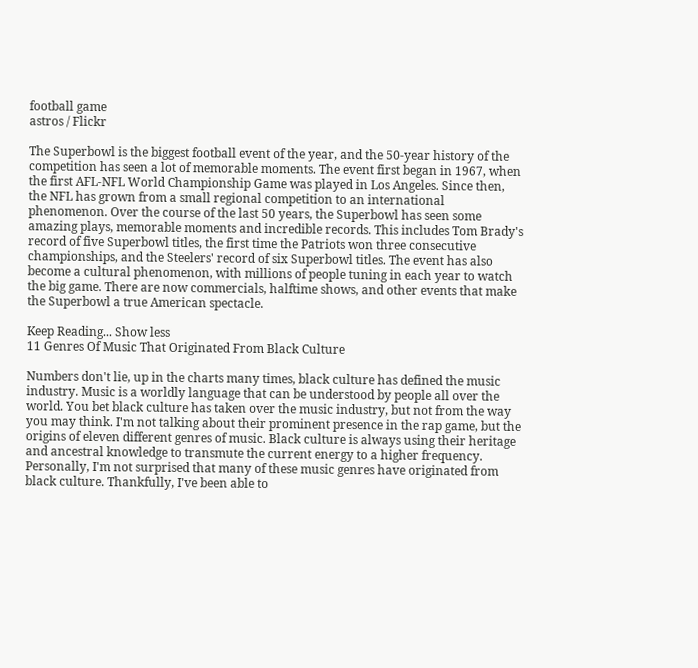football game
astros / Flickr

The Superbowl is the biggest football event of the year, and the 50-year history of the competition has seen a lot of memorable moments. The event first began in 1967, when the first AFL-NFL World Championship Game was played in Los Angeles. Since then, the NFL has grown from a small regional competition to an international phenomenon. Over the course of the last 50 years, the Superbowl has seen some amazing plays, memorable moments and incredible records. This includes Tom Brady's record of five Superbowl titles, the first time the Patriots won three consecutive championships, and the Steelers' record of six Superbowl titles. The event has also become a cultural phenomenon, with millions of people tuning in each year to watch the big game. There are now commercials, halftime shows, and other events that make the Superbowl a true American spectacle.

Keep Reading... Show less
11 Genres Of Music That Originated From Black Culture

Numbers don't lie, up in the charts many times, black culture has defined the music industry. Music is a worldly language that can be understood by people all over the world. You bet black culture has taken over the music industry, but not from the way you may think. I'm not talking about their prominent presence in the rap game, but the origins of eleven different genres of music. Black culture is always using their heritage and ancestral knowledge to transmute the current energy to a higher frequency. Personally, I'm not surprised that many of these music genres have originated from black culture. Thankfully, I've been able to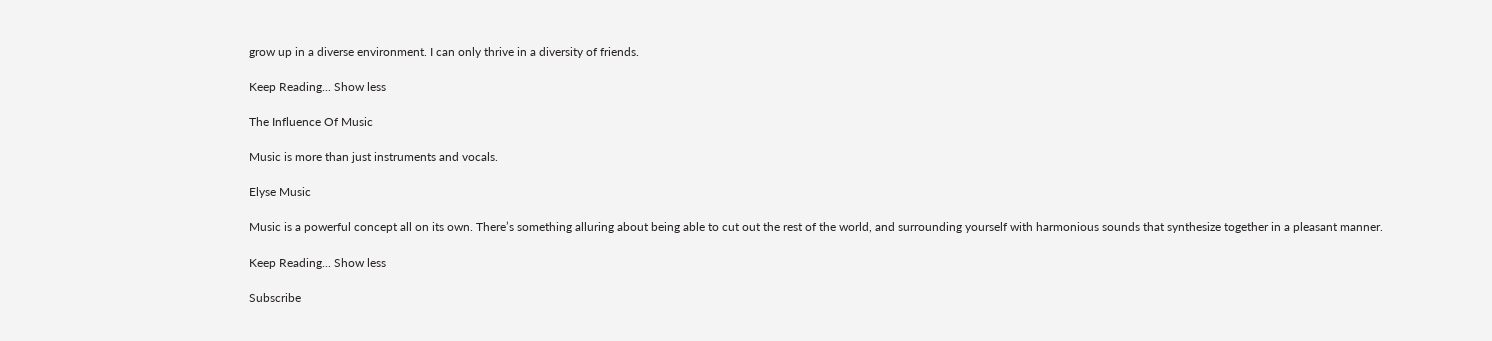grow up in a diverse environment. I can only thrive in a diversity of friends.

Keep Reading... Show less

The Influence Of Music

Music is more than just instruments and vocals.

Elyse Music

Music is a powerful concept all on its own. There’s something alluring about being able to cut out the rest of the world, and surrounding yourself with harmonious sounds that synthesize together in a pleasant manner.

Keep Reading... Show less

Subscribe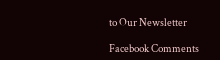to Our Newsletter

Facebook Comments